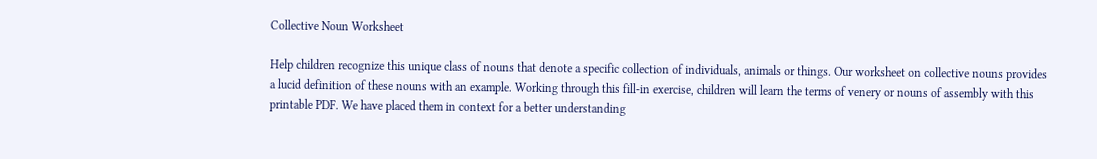Collective Noun Worksheet

Help children recognize this unique class of nouns that denote a specific collection of individuals, animals or things. Our worksheet on collective nouns provides a lucid definition of these nouns with an example. Working through this fill-in exercise, children will learn the terms of venery or nouns of assembly with this printable PDF. We have placed them in context for a better understanding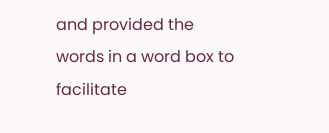and provided the words in a word box to facilitate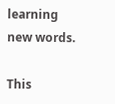learning new words.

This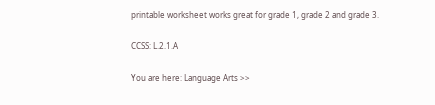printable worksheet works great for grade 1, grade 2 and grade 3.

CCSS: L.2.1.A

You are here: Language Arts >>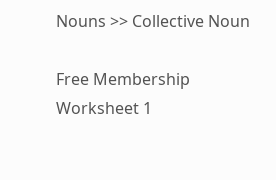Nouns >> Collective Noun

Free Membership
Worksheet 1